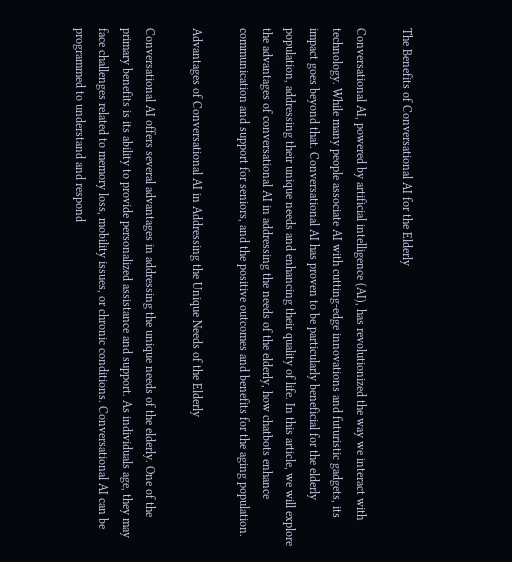The Benefits of Conversational AI for the Elderly

Conversational AI, powered by artificial intelligence (AI), has revolutionized the way we interact with technology. While many people associate AI with cutting-edge innovations and futuristic gadgets, its impact goes beyond that. Conversational AI has proven to be particularly beneficial for the elderly population, addressing their unique needs and enhancing their quality of life. In this article, we will explore the advantages of conversational AI in addressing the needs of the elderly, how chatbots enhance communication and support for seniors, and the positive outcomes and benefits for the aging population.

Advantages of Conversational AI in Addressing the Unique Needs of the Elderly

Conversational AI offers several advantages in addressing the unique needs of the elderly. One of the primary benefits is its ability to provide personalized assistance and support. As individuals age, they may face challenges related to memory loss, mobility issues, or chronic conditions. Conversational AI can be programmed to understand and respond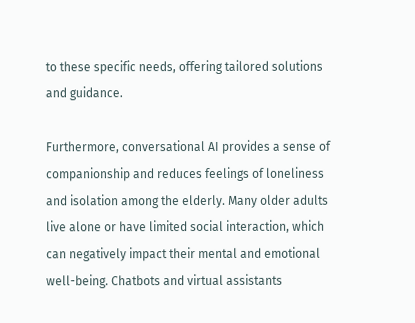to these specific needs, offering tailored solutions and guidance.

Furthermore, conversational AI provides a sense of companionship and reduces feelings of loneliness and isolation among the elderly. Many older adults live alone or have limited social interaction, which can negatively impact their mental and emotional well-being. Chatbots and virtual assistants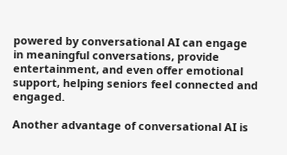powered by conversational AI can engage in meaningful conversations, provide entertainment, and even offer emotional support, helping seniors feel connected and engaged.

Another advantage of conversational AI is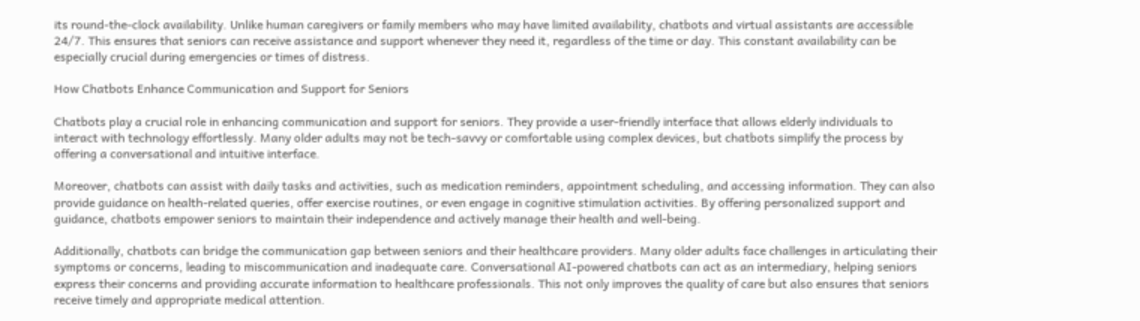its round-the-clock availability. Unlike human caregivers or family members who may have limited availability, chatbots and virtual assistants are accessible 24/7. This ensures that seniors can receive assistance and support whenever they need it, regardless of the time or day. This constant availability can be especially crucial during emergencies or times of distress.

How Chatbots Enhance Communication and Support for Seniors

Chatbots play a crucial role in enhancing communication and support for seniors. They provide a user-friendly interface that allows elderly individuals to interact with technology effortlessly. Many older adults may not be tech-savvy or comfortable using complex devices, but chatbots simplify the process by offering a conversational and intuitive interface.

Moreover, chatbots can assist with daily tasks and activities, such as medication reminders, appointment scheduling, and accessing information. They can also provide guidance on health-related queries, offer exercise routines, or even engage in cognitive stimulation activities. By offering personalized support and guidance, chatbots empower seniors to maintain their independence and actively manage their health and well-being.

Additionally, chatbots can bridge the communication gap between seniors and their healthcare providers. Many older adults face challenges in articulating their symptoms or concerns, leading to miscommunication and inadequate care. Conversational AI-powered chatbots can act as an intermediary, helping seniors express their concerns and providing accurate information to healthcare professionals. This not only improves the quality of care but also ensures that seniors receive timely and appropriate medical attention.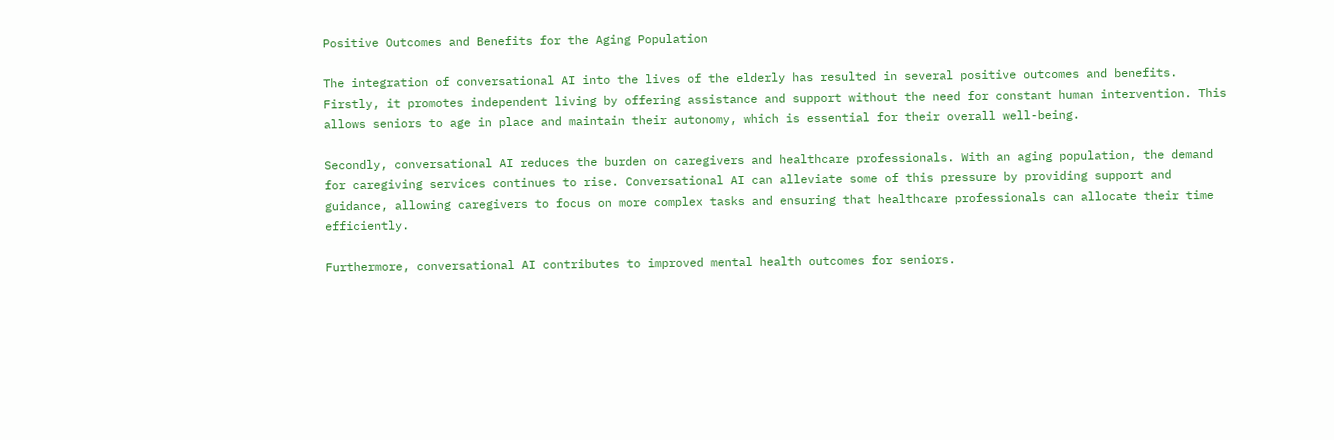Positive Outcomes and Benefits for the Aging Population

The integration of conversational AI into the lives of the elderly has resulted in several positive outcomes and benefits. Firstly, it promotes independent living by offering assistance and support without the need for constant human intervention. This allows seniors to age in place and maintain their autonomy, which is essential for their overall well-being.

Secondly, conversational AI reduces the burden on caregivers and healthcare professionals. With an aging population, the demand for caregiving services continues to rise. Conversational AI can alleviate some of this pressure by providing support and guidance, allowing caregivers to focus on more complex tasks and ensuring that healthcare professionals can allocate their time efficiently.

Furthermore, conversational AI contributes to improved mental health outcomes for seniors.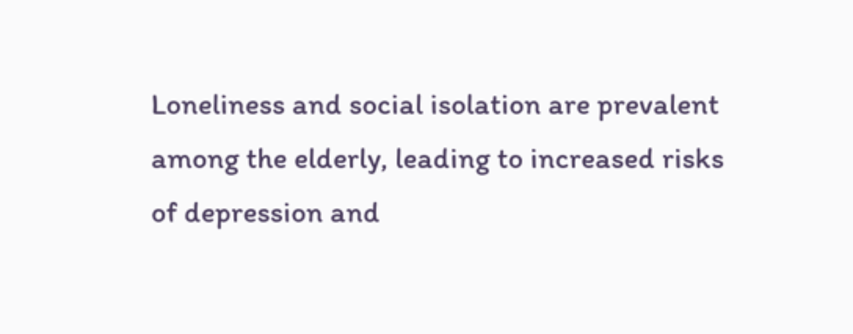Loneliness and social isolation are prevalent among the elderly, leading to increased risks of depression and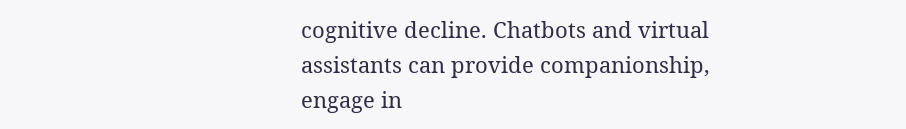cognitive decline. Chatbots and virtual assistants can provide companionship, engage in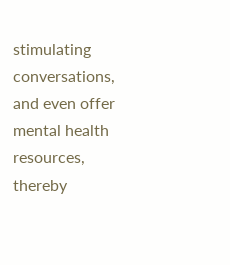stimulating conversations, and even offer mental health resources, thereby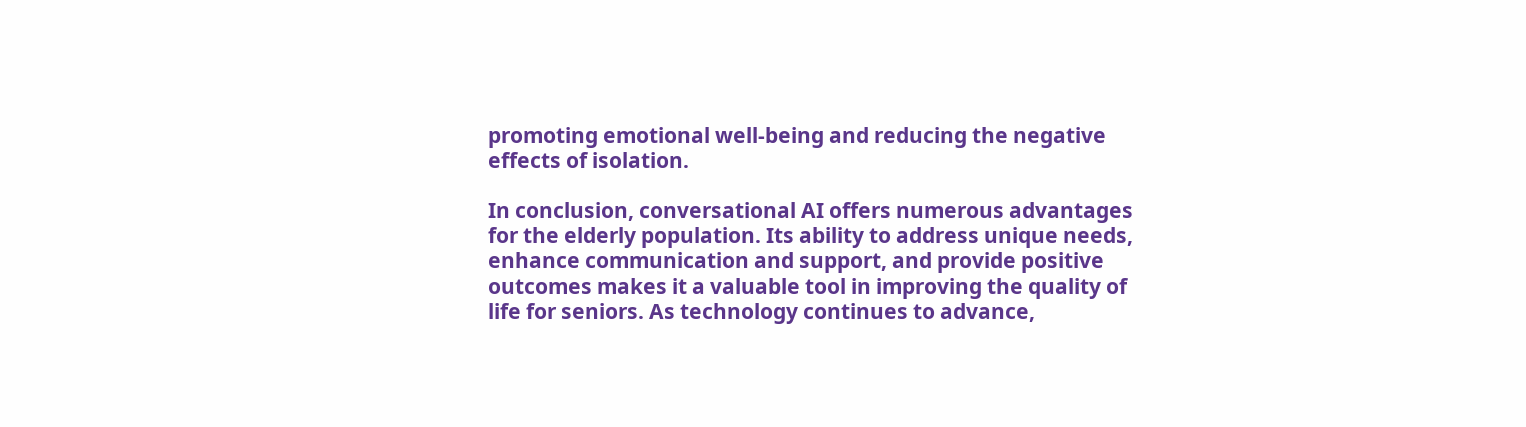promoting emotional well-being and reducing the negative effects of isolation.

In conclusion, conversational AI offers numerous advantages for the elderly population. Its ability to address unique needs, enhance communication and support, and provide positive outcomes makes it a valuable tool in improving the quality of life for seniors. As technology continues to advance,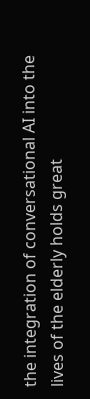the integration of conversational AI into the lives of the elderly holds great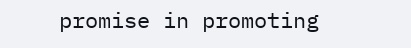promise in promoting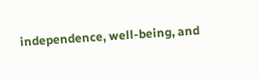independence, well-being, and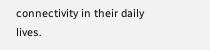connectivity in their daily lives.